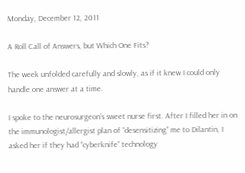Monday, December 12, 2011

A Roll Call of Answers, but Which One Fits?

The week unfolded carefully and slowly, as if it knew I could only handle one answer at a time.

I spoke to the neurosurgeon’s sweet nurse first. After I filled her in on the immunologist/allergist plan of “desensitizing” me to Dilantin, I asked her if they had “cyberknife” technology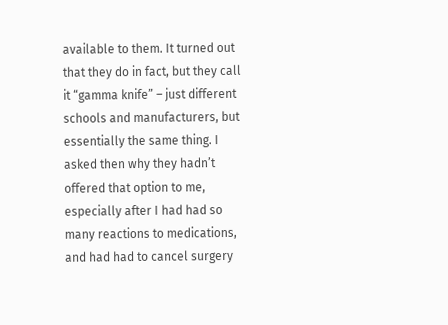available to them. It turned out that they do in fact, but they call it “gamma knife” – just different schools and manufacturers, but essentially the same thing. I asked then why they hadn’t offered that option to me, especially after I had had so many reactions to medications, and had had to cancel surgery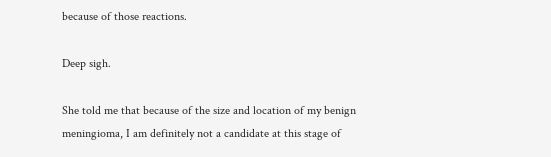because of those reactions.

Deep sigh.

She told me that because of the size and location of my benign meningioma, I am definitely not a candidate at this stage of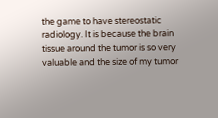the game to have stereostatic radiology. It is because the brain tissue around the tumor is so very valuable and the size of my tumor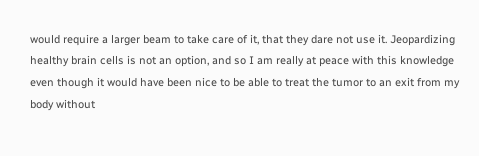would require a larger beam to take care of it, that they dare not use it. Jeopardizing healthy brain cells is not an option, and so I am really at peace with this knowledge even though it would have been nice to be able to treat the tumor to an exit from my body without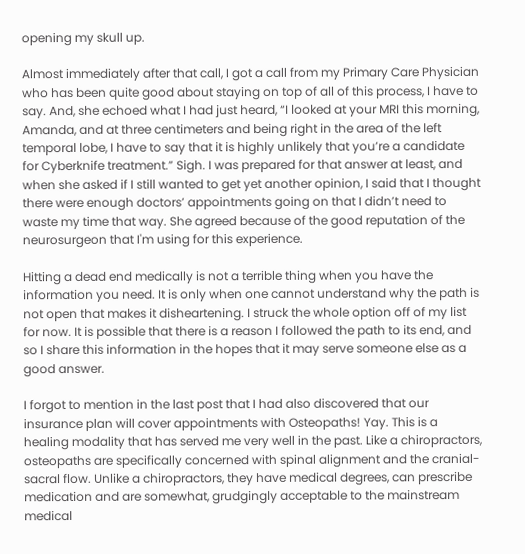opening my skull up.

Almost immediately after that call, I got a call from my Primary Care Physician who has been quite good about staying on top of all of this process, I have to say. And, she echoed what I had just heard, “I looked at your MRI this morning, Amanda, and at three centimeters and being right in the area of the left temporal lobe, I have to say that it is highly unlikely that you’re a candidate for Cyberknife treatment.” Sigh. I was prepared for that answer at least, and when she asked if I still wanted to get yet another opinion, I said that I thought there were enough doctors’ appointments going on that I didn’t need to waste my time that way. She agreed because of the good reputation of the neurosurgeon that I'm using for this experience.

Hitting a dead end medically is not a terrible thing when you have the information you need. It is only when one cannot understand why the path is not open that makes it disheartening. I struck the whole option off of my list for now. It is possible that there is a reason I followed the path to its end, and so I share this information in the hopes that it may serve someone else as a good answer.

I forgot to mention in the last post that I had also discovered that our insurance plan will cover appointments with Osteopaths! Yay. This is a healing modality that has served me very well in the past. Like a chiropractors, osteopaths are specifically concerned with spinal alignment and the cranial-sacral flow. Unlike a chiropractors, they have medical degrees, can prescribe medication and are somewhat, grudgingly acceptable to the mainstream medical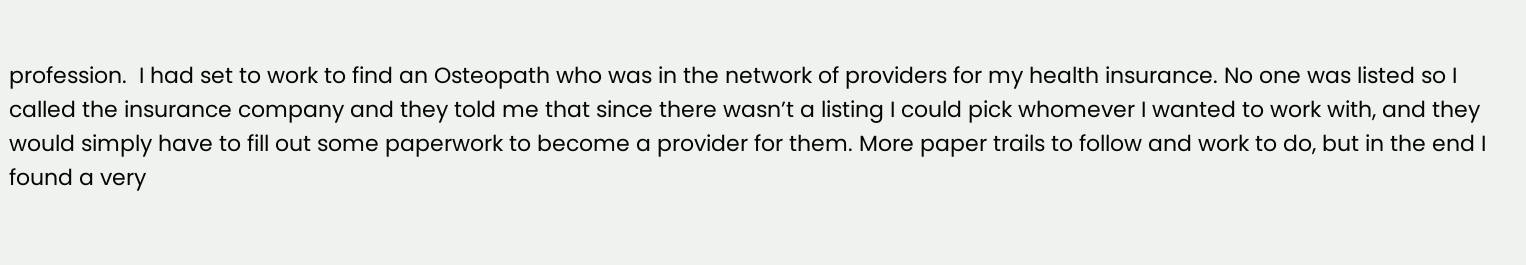profession.  I had set to work to find an Osteopath who was in the network of providers for my health insurance. No one was listed so I called the insurance company and they told me that since there wasn’t a listing I could pick whomever I wanted to work with, and they would simply have to fill out some paperwork to become a provider for them. More paper trails to follow and work to do, but in the end I found a very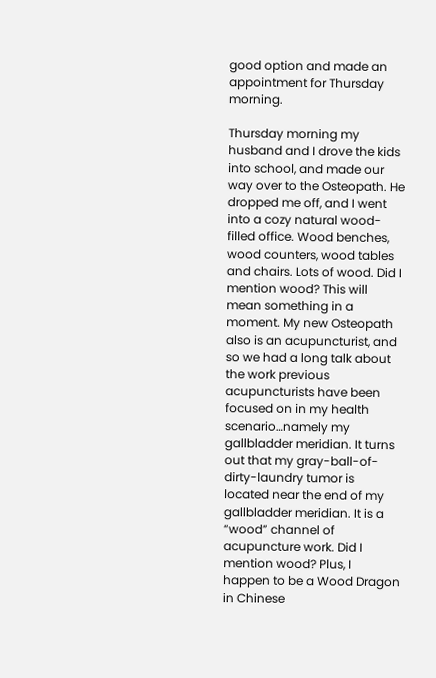good option and made an appointment for Thursday morning.

Thursday morning my husband and I drove the kids into school, and made our way over to the Osteopath. He dropped me off, and I went into a cozy natural wood-filled office. Wood benches, wood counters, wood tables and chairs. Lots of wood. Did I mention wood? This will mean something in a moment. My new Osteopath also is an acupuncturist, and so we had a long talk about the work previous acupuncturists have been focused on in my health scenario…namely my gallbladder meridian. It turns out that my gray-ball-of-dirty-laundry tumor is located near the end of my gallbladder meridian. It is a “wood” channel of acupuncture work. Did I mention wood? Plus, I happen to be a Wood Dragon in Chinese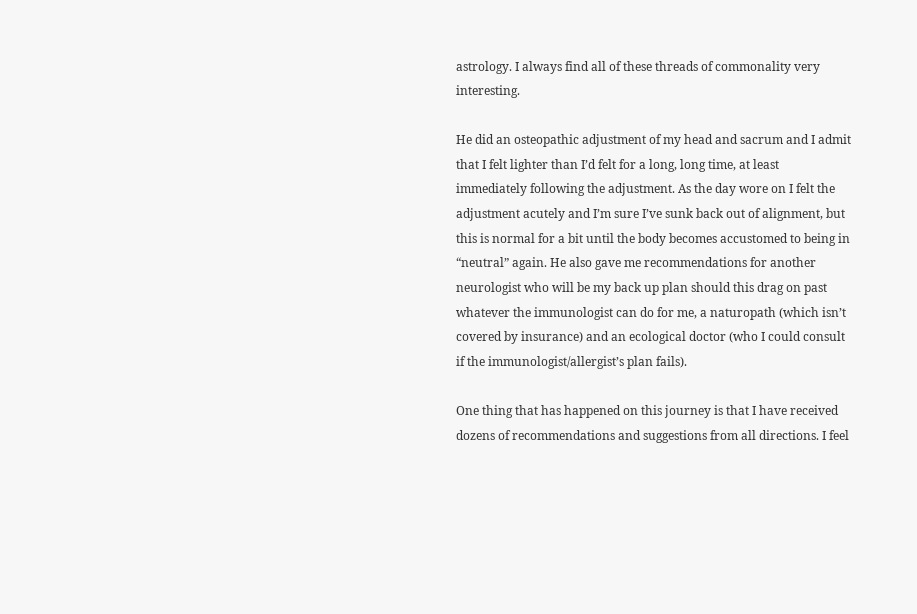astrology. I always find all of these threads of commonality very interesting.

He did an osteopathic adjustment of my head and sacrum and I admit that I felt lighter than I’d felt for a long, long time, at least immediately following the adjustment. As the day wore on I felt the adjustment acutely and I’m sure I’ve sunk back out of alignment, but this is normal for a bit until the body becomes accustomed to being in “neutral” again. He also gave me recommendations for another neurologist who will be my back up plan should this drag on past whatever the immunologist can do for me, a naturopath (which isn’t covered by insurance) and an ecological doctor (who I could consult if the immunologist/allergist’s plan fails).

One thing that has happened on this journey is that I have received dozens of recommendations and suggestions from all directions. I feel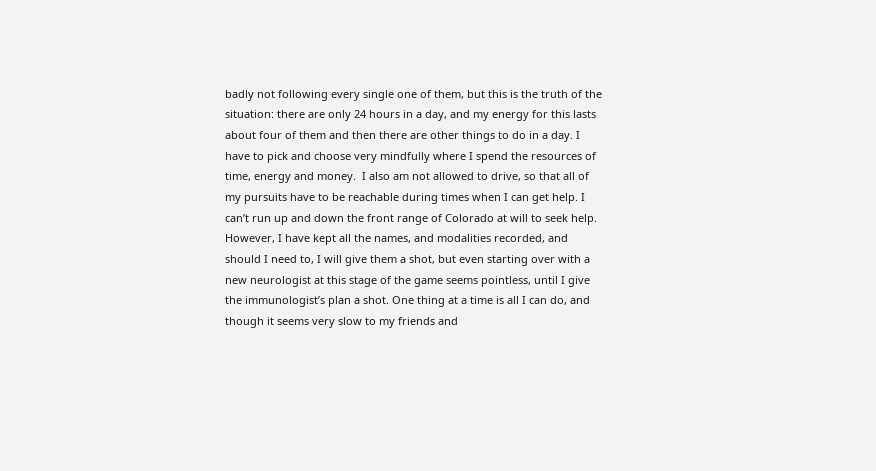badly not following every single one of them, but this is the truth of the situation: there are only 24 hours in a day, and my energy for this lasts about four of them and then there are other things to do in a day. I have to pick and choose very mindfully where I spend the resources of time, energy and money.  I also am not allowed to drive, so that all of my pursuits have to be reachable during times when I can get help. I can’t run up and down the front range of Colorado at will to seek help. However, I have kept all the names, and modalities recorded, and should I need to, I will give them a shot, but even starting over with a new neurologist at this stage of the game seems pointless, until I give the immunologist’s plan a shot. One thing at a time is all I can do, and though it seems very slow to my friends and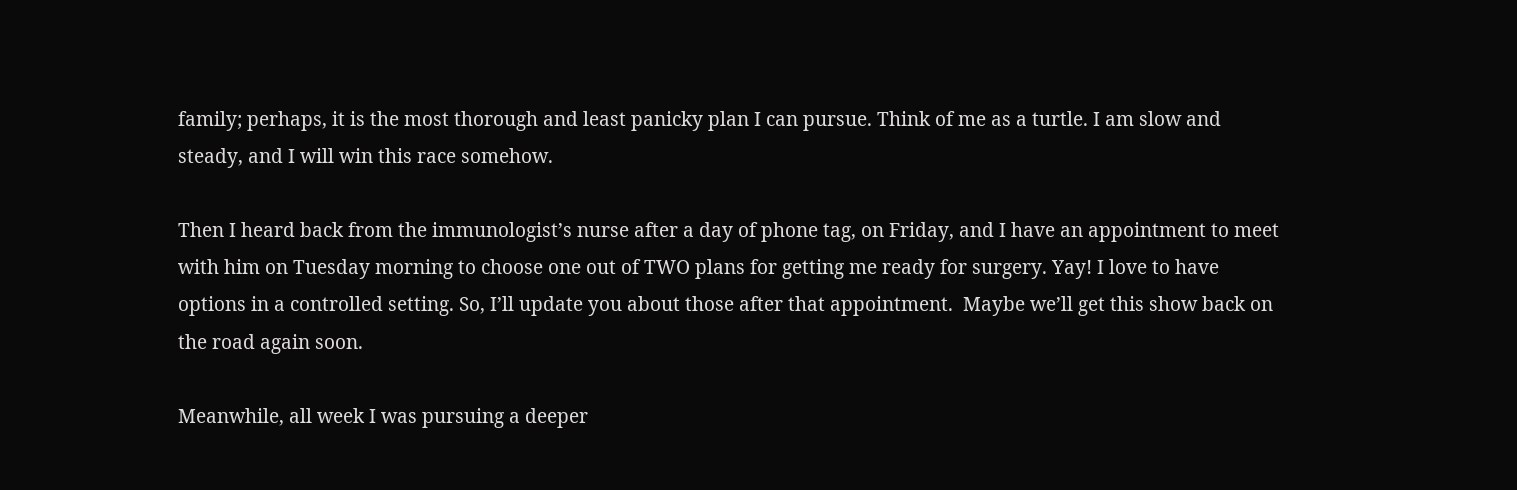family; perhaps, it is the most thorough and least panicky plan I can pursue. Think of me as a turtle. I am slow and steady, and I will win this race somehow.

Then I heard back from the immunologist’s nurse after a day of phone tag, on Friday, and I have an appointment to meet with him on Tuesday morning to choose one out of TWO plans for getting me ready for surgery. Yay! I love to have options in a controlled setting. So, I’ll update you about those after that appointment.  Maybe we’ll get this show back on the road again soon.

Meanwhile, all week I was pursuing a deeper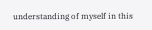understanding of myself in this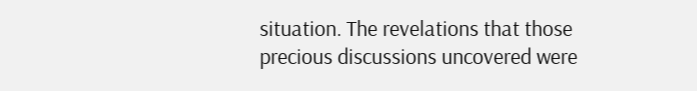situation. The revelations that those precious discussions uncovered were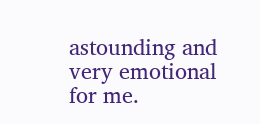astounding and very emotional for me.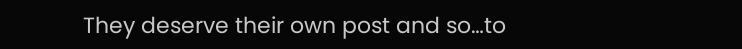They deserve their own post and so…to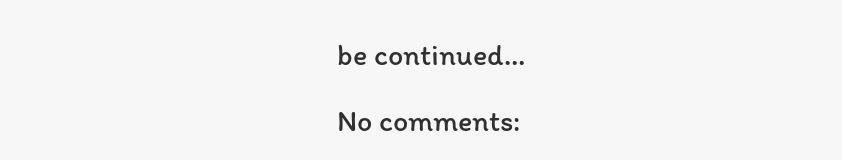be continued…

No comments: